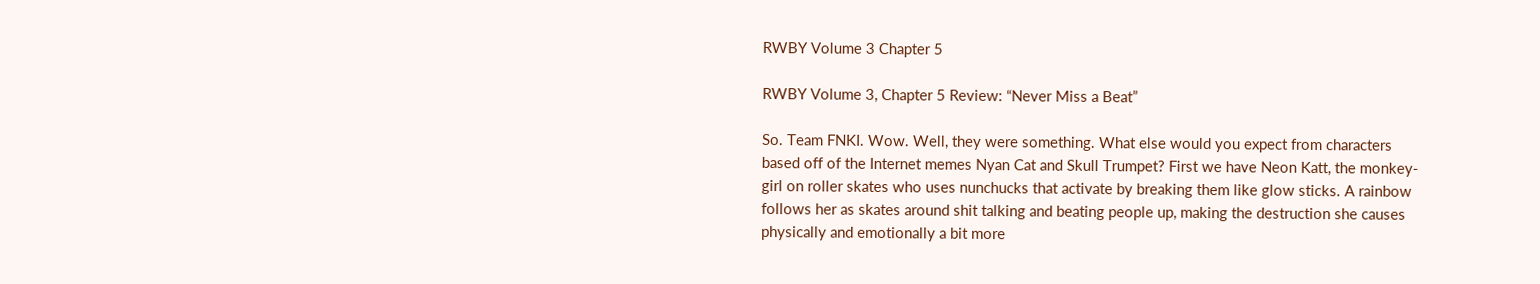RWBY Volume 3 Chapter 5

RWBY Volume 3, Chapter 5 Review: “Never Miss a Beat”

So. Team FNKI. Wow. Well, they were something. What else would you expect from characters based off of the Internet memes Nyan Cat and Skull Trumpet? First we have Neon Katt, the monkey-girl on roller skates who uses nunchucks that activate by breaking them like glow sticks. A rainbow follows her as skates around shit talking and beating people up, making the destruction she causes physically and emotionally a bit more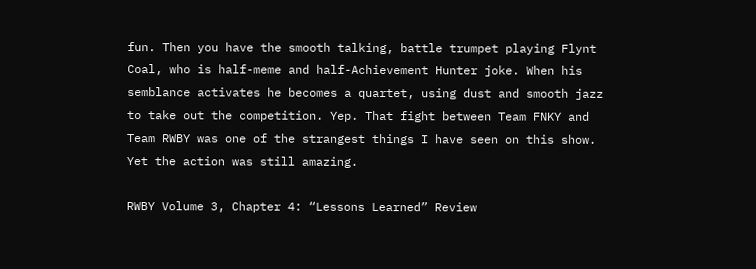fun. Then you have the smooth talking, battle trumpet playing Flynt Coal, who is half-meme and half-Achievement Hunter joke. When his semblance activates he becomes a quartet, using dust and smooth jazz to take out the competition. Yep. That fight between Team FNKY and Team RWBY was one of the strangest things I have seen on this show. Yet the action was still amazing.

RWBY Volume 3, Chapter 4: “Lessons Learned” Review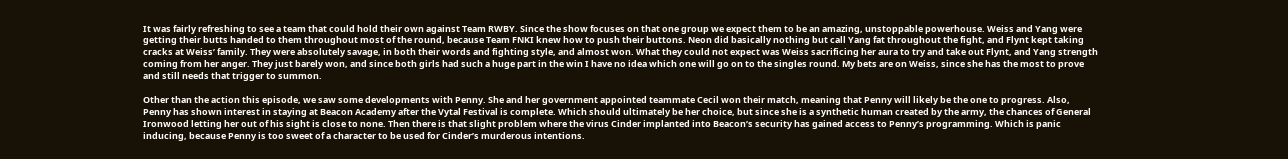It was fairly refreshing to see a team that could hold their own against Team RWBY. Since the show focuses on that one group we expect them to be an amazing, unstoppable powerhouse. Weiss and Yang were getting their butts handed to them throughout most of the round, because Team FNKI knew how to push their buttons. Neon did basically nothing but call Yang fat throughout the fight, and Flynt kept taking cracks at Weiss’ family. They were absolutely savage, in both their words and fighting style, and almost won. What they could not expect was Weiss sacrificing her aura to try and take out Flynt, and Yang strength coming from her anger. They just barely won, and since both girls had such a huge part in the win I have no idea which one will go on to the singles round. My bets are on Weiss, since she has the most to prove and still needs that trigger to summon.

Other than the action this episode, we saw some developments with Penny. She and her government appointed teammate Cecil won their match, meaning that Penny will likely be the one to progress. Also, Penny has shown interest in staying at Beacon Academy after the Vytal Festival is complete. Which should ultimately be her choice, but since she is a synthetic human created by the army, the chances of General Ironwood letting her out of his sight is close to none. Then there is that slight problem where the virus Cinder implanted into Beacon’s security has gained access to Penny’s programming. Which is panic inducing, because Penny is too sweet of a character to be used for Cinder’s murderous intentions.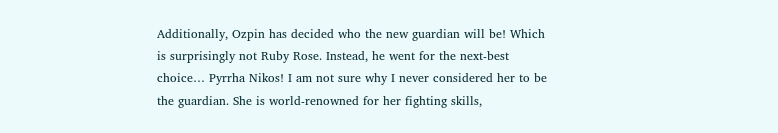Additionally, Ozpin has decided who the new guardian will be! Which is surprisingly not Ruby Rose. Instead, he went for the next-best choice… Pyrrha Nikos! I am not sure why I never considered her to be the guardian. She is world-renowned for her fighting skills,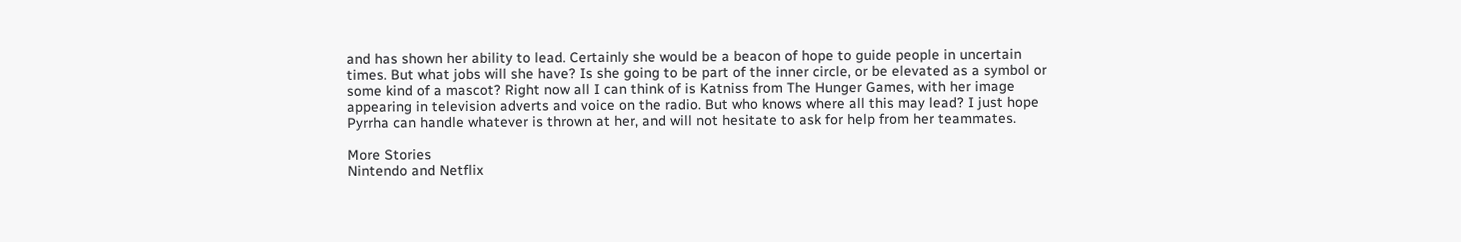and has shown her ability to lead. Certainly she would be a beacon of hope to guide people in uncertain times. But what jobs will she have? Is she going to be part of the inner circle, or be elevated as a symbol or some kind of a mascot? Right now all I can think of is Katniss from The Hunger Games, with her image appearing in television adverts and voice on the radio. But who knows where all this may lead? I just hope Pyrrha can handle whatever is thrown at her, and will not hesitate to ask for help from her teammates.

More Stories
Nintendo and Netflix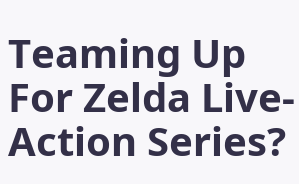Teaming Up For Zelda Live-Action Series?